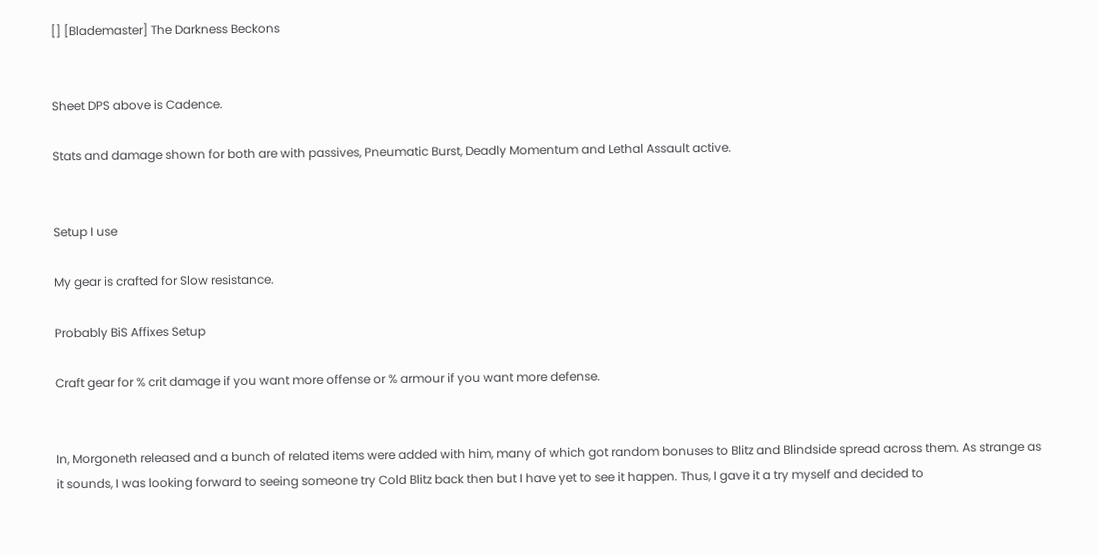[] [Blademaster] The Darkness Beckons


Sheet DPS above is Cadence.

Stats and damage shown for both are with passives, Pneumatic Burst, Deadly Momentum and Lethal Assault active.


Setup I use

My gear is crafted for Slow resistance.

Probably BiS Affixes Setup

Craft gear for % crit damage if you want more offense or % armour if you want more defense.


In, Morgoneth released and a bunch of related items were added with him, many of which got random bonuses to Blitz and Blindside spread across them. As strange as it sounds, I was looking forward to seeing someone try Cold Blitz back then but I have yet to see it happen. Thus, I gave it a try myself and decided to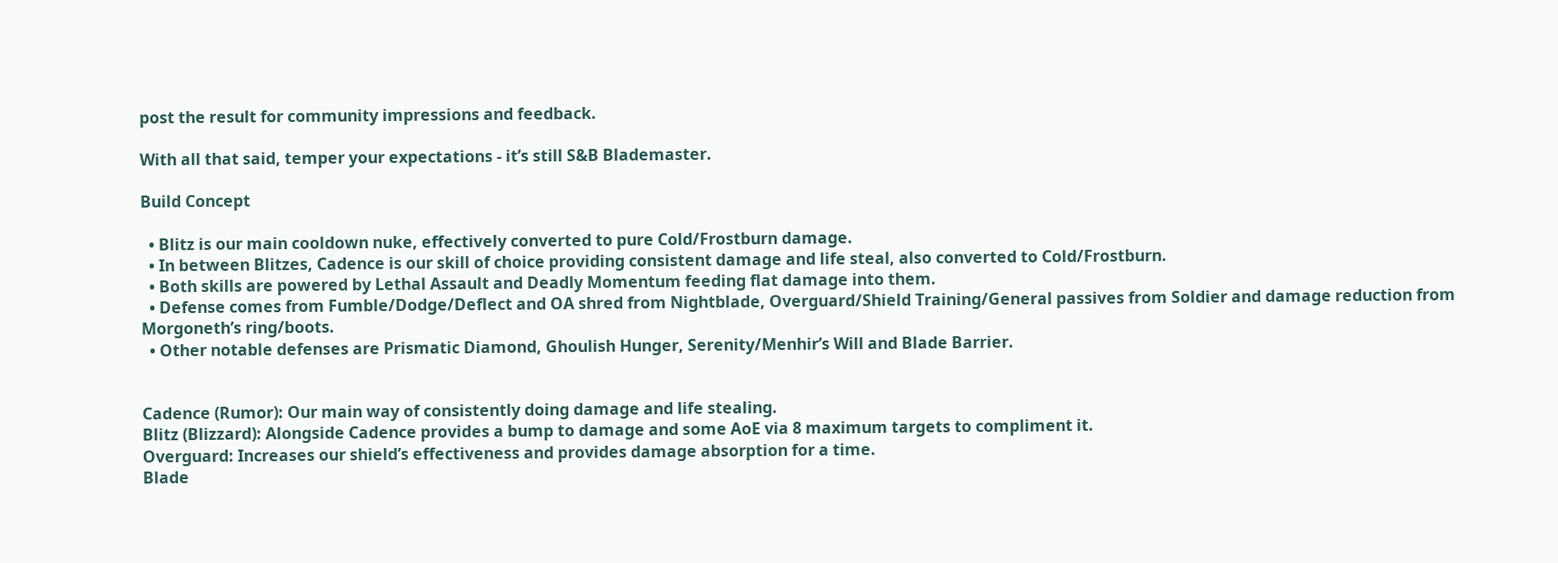post the result for community impressions and feedback.

With all that said, temper your expectations - it’s still S&B Blademaster.

Build Concept

  • Blitz is our main cooldown nuke, effectively converted to pure Cold/Frostburn damage.
  • In between Blitzes, Cadence is our skill of choice providing consistent damage and life steal, also converted to Cold/Frostburn.
  • Both skills are powered by Lethal Assault and Deadly Momentum feeding flat damage into them.
  • Defense comes from Fumble/Dodge/Deflect and OA shred from Nightblade, Overguard/Shield Training/General passives from Soldier and damage reduction from Morgoneth’s ring/boots.
  • Other notable defenses are Prismatic Diamond, Ghoulish Hunger, Serenity/Menhir’s Will and Blade Barrier.


Cadence (Rumor): Our main way of consistently doing damage and life stealing.
Blitz (Blizzard): Alongside Cadence provides a bump to damage and some AoE via 8 maximum targets to compliment it.
Overguard: Increases our shield’s effectiveness and provides damage absorption for a time.
Blade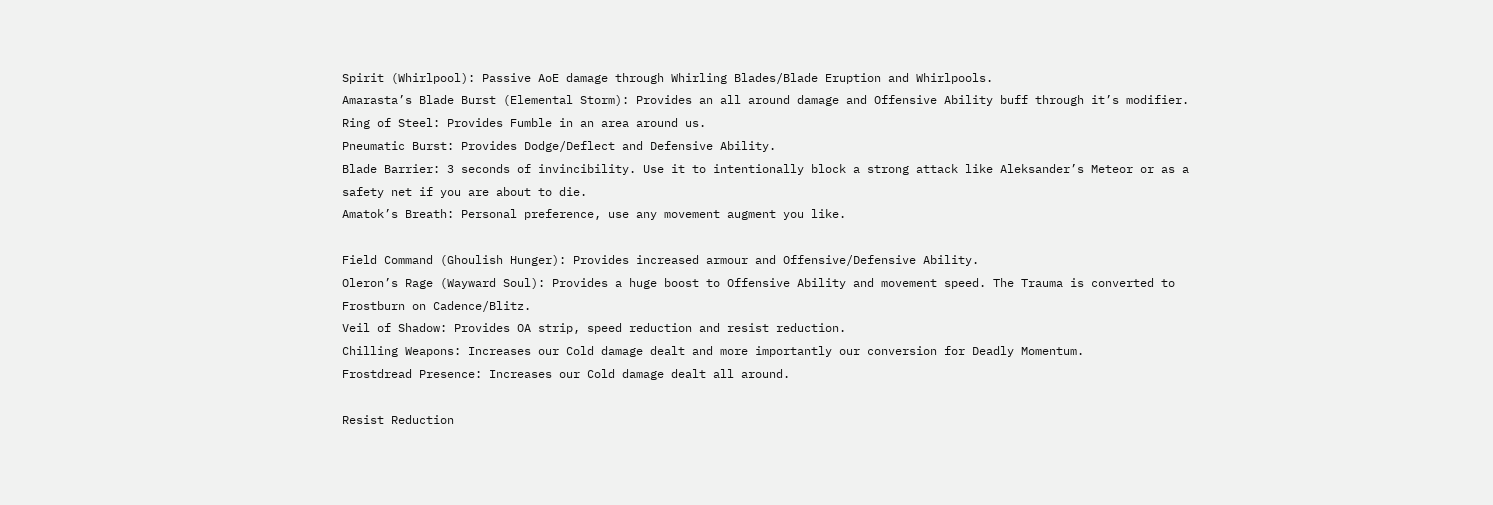Spirit (Whirlpool): Passive AoE damage through Whirling Blades/Blade Eruption and Whirlpools.
Amarasta’s Blade Burst (Elemental Storm): Provides an all around damage and Offensive Ability buff through it’s modifier.
Ring of Steel: Provides Fumble in an area around us.
Pneumatic Burst: Provides Dodge/Deflect and Defensive Ability.
Blade Barrier: 3 seconds of invincibility. Use it to intentionally block a strong attack like Aleksander’s Meteor or as a safety net if you are about to die.
Amatok’s Breath: Personal preference, use any movement augment you like.

Field Command (Ghoulish Hunger): Provides increased armour and Offensive/Defensive Ability.
Oleron’s Rage (Wayward Soul): Provides a huge boost to Offensive Ability and movement speed. The Trauma is converted to Frostburn on Cadence/Blitz.
Veil of Shadow: Provides OA strip, speed reduction and resist reduction.
Chilling Weapons: Increases our Cold damage dealt and more importantly our conversion for Deadly Momentum.
Frostdread Presence: Increases our Cold damage dealt all around.

Resist Reduction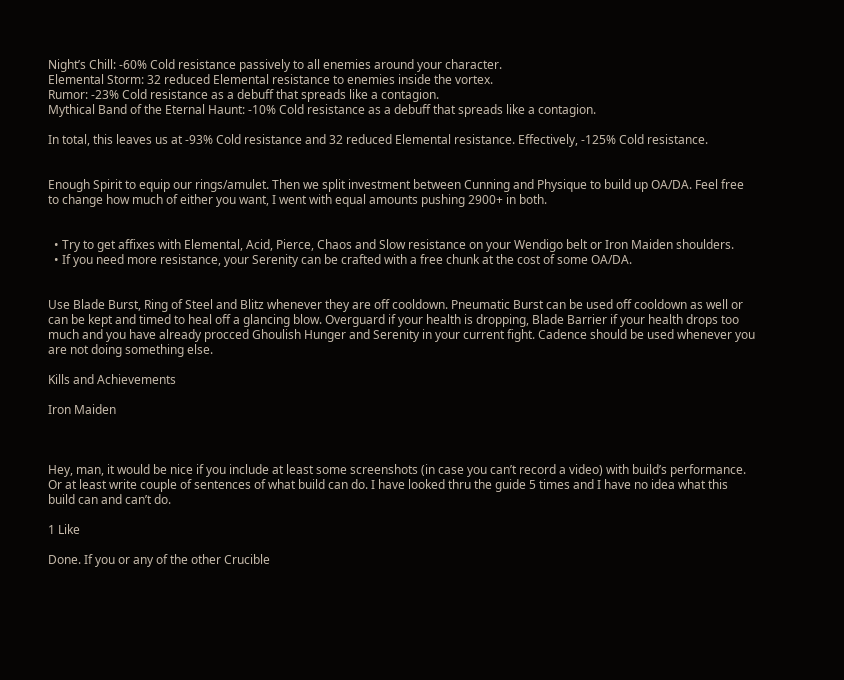Night’s Chill: -60% Cold resistance passively to all enemies around your character.
Elemental Storm: 32 reduced Elemental resistance to enemies inside the vortex.
Rumor: -23% Cold resistance as a debuff that spreads like a contagion.
Mythical Band of the Eternal Haunt: -10% Cold resistance as a debuff that spreads like a contagion.

In total, this leaves us at -93% Cold resistance and 32 reduced Elemental resistance. Effectively, -125% Cold resistance.


Enough Spirit to equip our rings/amulet. Then we split investment between Cunning and Physique to build up OA/DA. Feel free to change how much of either you want, I went with equal amounts pushing 2900+ in both.


  • Try to get affixes with Elemental, Acid, Pierce, Chaos and Slow resistance on your Wendigo belt or Iron Maiden shoulders.
  • If you need more resistance, your Serenity can be crafted with a free chunk at the cost of some OA/DA.


Use Blade Burst, Ring of Steel and Blitz whenever they are off cooldown. Pneumatic Burst can be used off cooldown as well or can be kept and timed to heal off a glancing blow. Overguard if your health is dropping, Blade Barrier if your health drops too much and you have already procced Ghoulish Hunger and Serenity in your current fight. Cadence should be used whenever you are not doing something else.

Kills and Achievements

Iron Maiden



Hey, man, it would be nice if you include at least some screenshots (in case you can’t record a video) with build’s performance. Or at least write couple of sentences of what build can do. I have looked thru the guide 5 times and I have no idea what this build can and can’t do.

1 Like

Done. If you or any of the other Crucible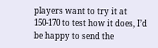players want to try it at 150-170 to test how it does, I’d be happy to send the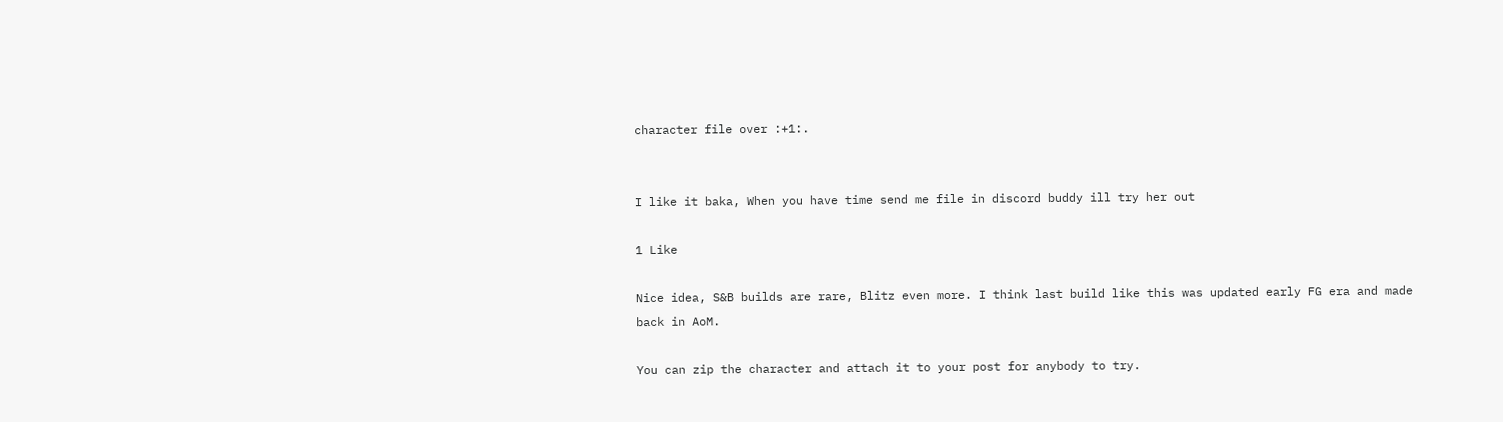character file over :+1:.


I like it baka, When you have time send me file in discord buddy ill try her out

1 Like

Nice idea, S&B builds are rare, Blitz even more. I think last build like this was updated early FG era and made back in AoM.

You can zip the character and attach it to your post for anybody to try.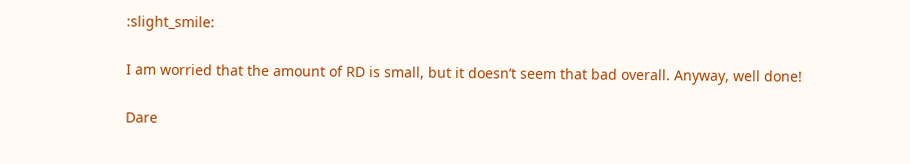:slight_smile:

I am worried that the amount of RD is small, but it doesn’t seem that bad overall. Anyway, well done!

Dare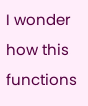I wonder how this functions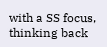with a SS focus, thinking back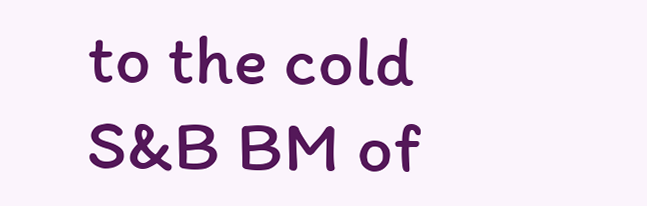to the cold S&B BM of